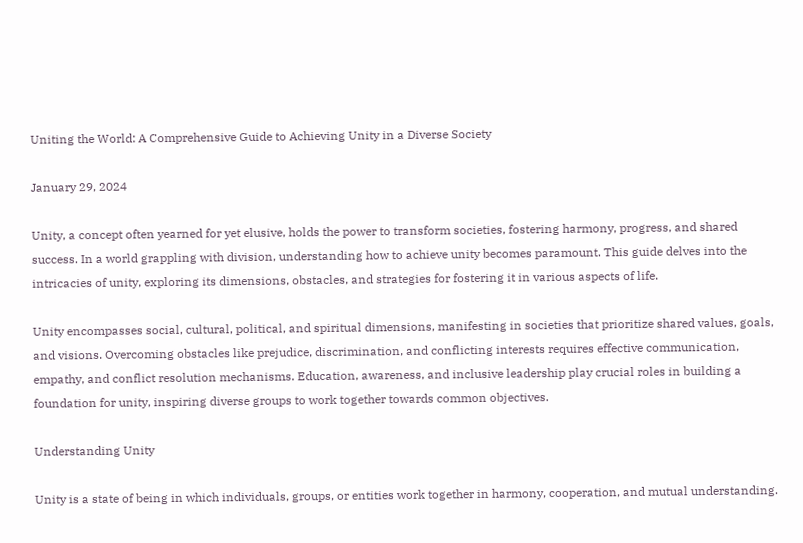Uniting the World: A Comprehensive Guide to Achieving Unity in a Diverse Society

January 29, 2024

Unity, a concept often yearned for yet elusive, holds the power to transform societies, fostering harmony, progress, and shared success. In a world grappling with division, understanding how to achieve unity becomes paramount. This guide delves into the intricacies of unity, exploring its dimensions, obstacles, and strategies for fostering it in various aspects of life.

Unity encompasses social, cultural, political, and spiritual dimensions, manifesting in societies that prioritize shared values, goals, and visions. Overcoming obstacles like prejudice, discrimination, and conflicting interests requires effective communication, empathy, and conflict resolution mechanisms. Education, awareness, and inclusive leadership play crucial roles in building a foundation for unity, inspiring diverse groups to work together towards common objectives.

Understanding Unity

Unity is a state of being in which individuals, groups, or entities work together in harmony, cooperation, and mutual understanding.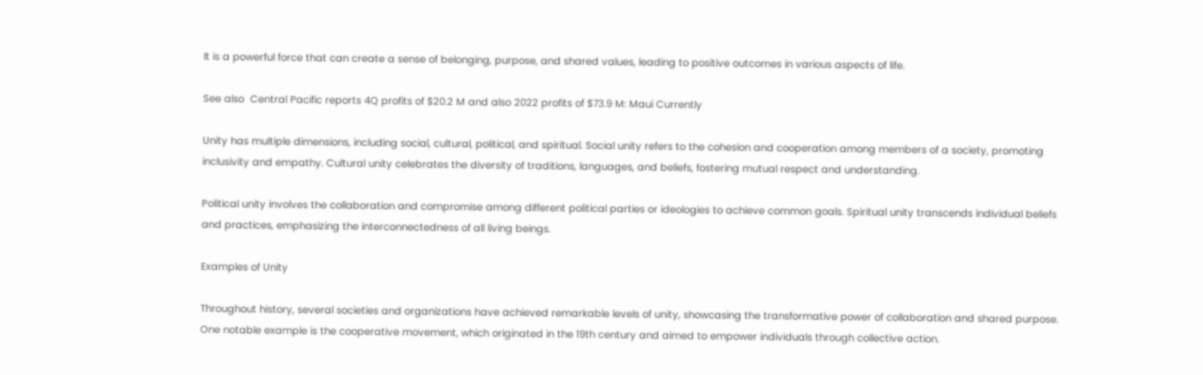It is a powerful force that can create a sense of belonging, purpose, and shared values, leading to positive outcomes in various aspects of life.

See also  Central Pacific reports 4Q profits of $20.2 M and also 2022 profits of $73.9 M: Maui Currently

Unity has multiple dimensions, including social, cultural, political, and spiritual. Social unity refers to the cohesion and cooperation among members of a society, promoting inclusivity and empathy. Cultural unity celebrates the diversity of traditions, languages, and beliefs, fostering mutual respect and understanding.

Political unity involves the collaboration and compromise among different political parties or ideologies to achieve common goals. Spiritual unity transcends individual beliefs and practices, emphasizing the interconnectedness of all living beings.

Examples of Unity

Throughout history, several societies and organizations have achieved remarkable levels of unity, showcasing the transformative power of collaboration and shared purpose. One notable example is the cooperative movement, which originated in the 19th century and aimed to empower individuals through collective action.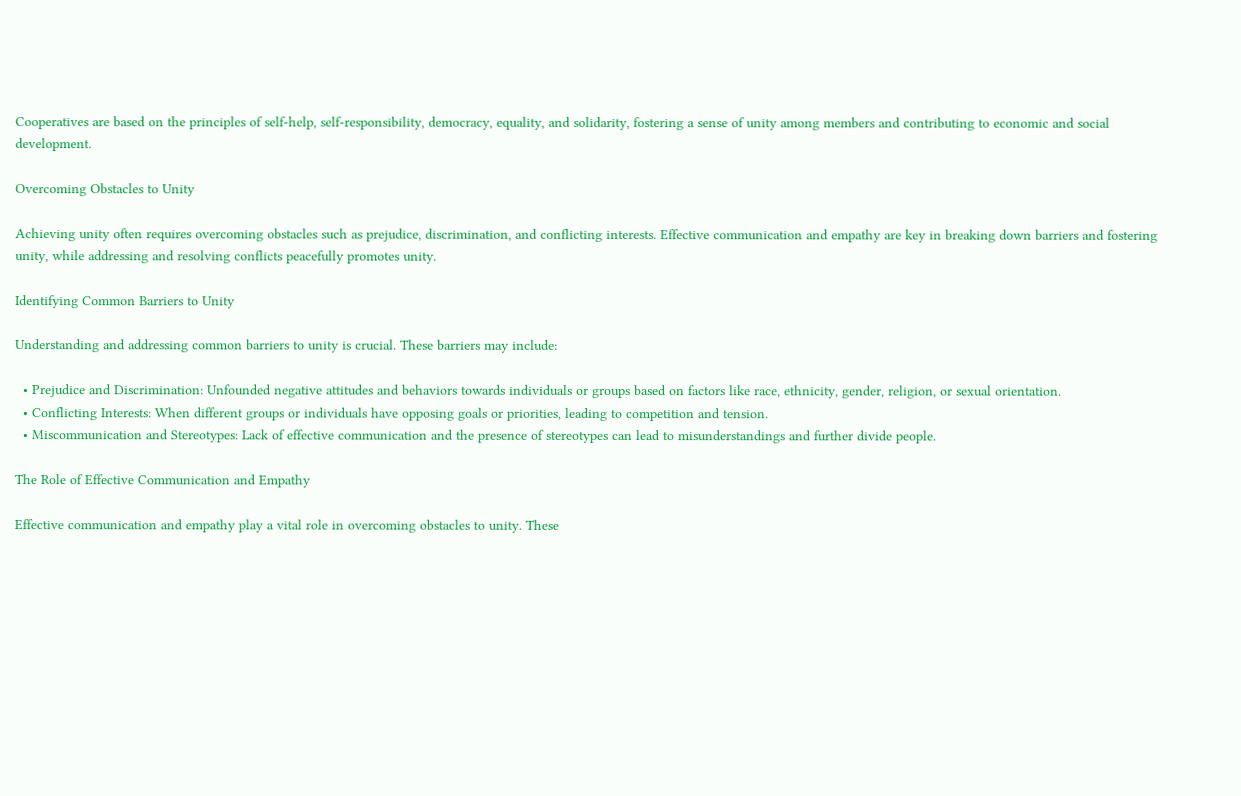Cooperatives are based on the principles of self-help, self-responsibility, democracy, equality, and solidarity, fostering a sense of unity among members and contributing to economic and social development.

Overcoming Obstacles to Unity

Achieving unity often requires overcoming obstacles such as prejudice, discrimination, and conflicting interests. Effective communication and empathy are key in breaking down barriers and fostering unity, while addressing and resolving conflicts peacefully promotes unity.

Identifying Common Barriers to Unity

Understanding and addressing common barriers to unity is crucial. These barriers may include:

  • Prejudice and Discrimination: Unfounded negative attitudes and behaviors towards individuals or groups based on factors like race, ethnicity, gender, religion, or sexual orientation.
  • Conflicting Interests: When different groups or individuals have opposing goals or priorities, leading to competition and tension.
  • Miscommunication and Stereotypes: Lack of effective communication and the presence of stereotypes can lead to misunderstandings and further divide people.

The Role of Effective Communication and Empathy

Effective communication and empathy play a vital role in overcoming obstacles to unity. These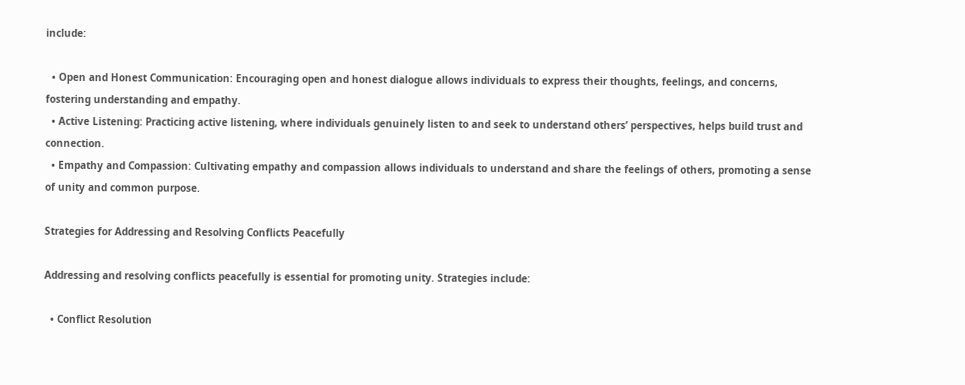include:

  • Open and Honest Communication: Encouraging open and honest dialogue allows individuals to express their thoughts, feelings, and concerns, fostering understanding and empathy.
  • Active Listening: Practicing active listening, where individuals genuinely listen to and seek to understand others’ perspectives, helps build trust and connection.
  • Empathy and Compassion: Cultivating empathy and compassion allows individuals to understand and share the feelings of others, promoting a sense of unity and common purpose.

Strategies for Addressing and Resolving Conflicts Peacefully

Addressing and resolving conflicts peacefully is essential for promoting unity. Strategies include:

  • Conflict Resolution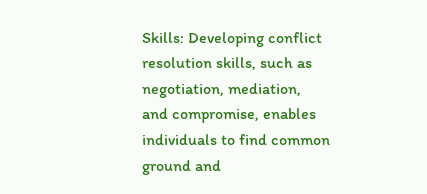Skills: Developing conflict resolution skills, such as negotiation, mediation, and compromise, enables individuals to find common ground and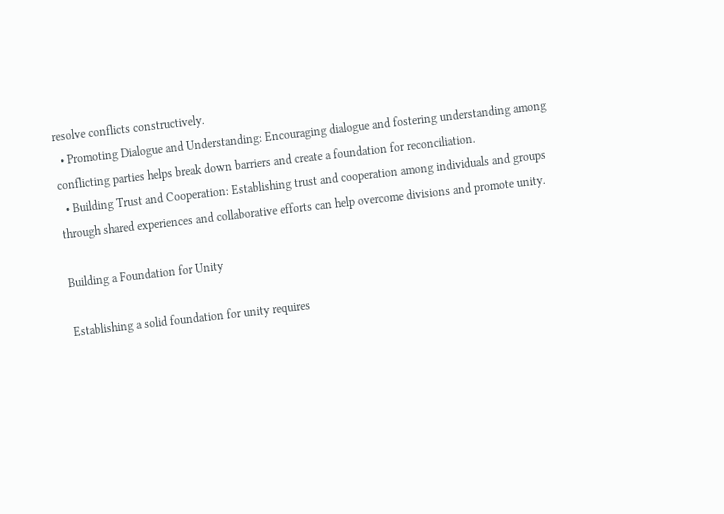resolve conflicts constructively.
  • Promoting Dialogue and Understanding: Encouraging dialogue and fostering understanding among conflicting parties helps break down barriers and create a foundation for reconciliation.
  • Building Trust and Cooperation: Establishing trust and cooperation among individuals and groups through shared experiences and collaborative efforts can help overcome divisions and promote unity.

Building a Foundation for Unity

Establishing a solid foundation for unity requires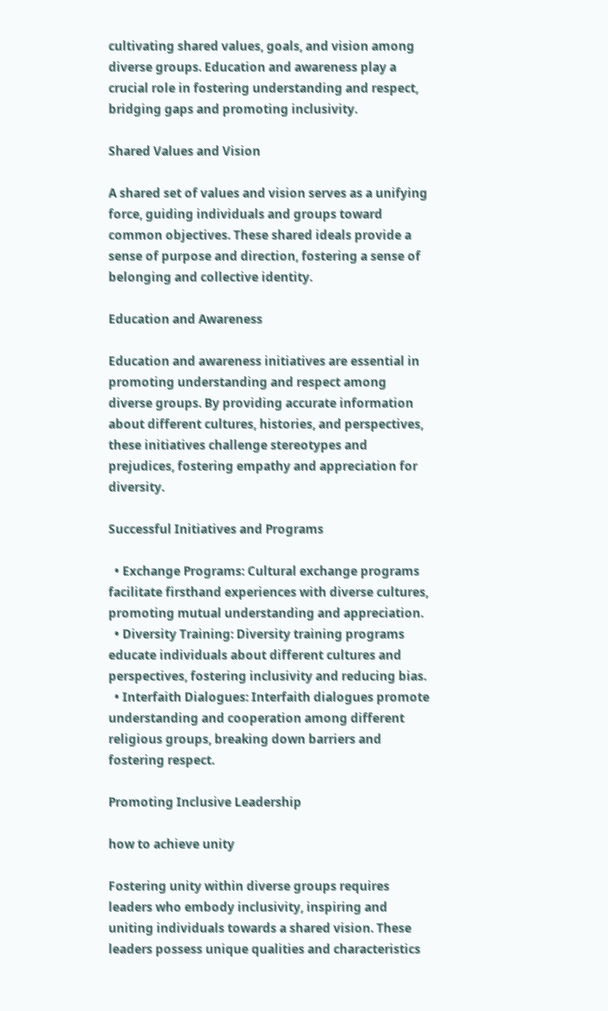cultivating shared values, goals, and vision among diverse groups. Education and awareness play a crucial role in fostering understanding and respect, bridging gaps and promoting inclusivity.

Shared Values and Vision

A shared set of values and vision serves as a unifying force, guiding individuals and groups toward common objectives. These shared ideals provide a sense of purpose and direction, fostering a sense of belonging and collective identity.

Education and Awareness

Education and awareness initiatives are essential in promoting understanding and respect among diverse groups. By providing accurate information about different cultures, histories, and perspectives, these initiatives challenge stereotypes and prejudices, fostering empathy and appreciation for diversity.

Successful Initiatives and Programs

  • Exchange Programs: Cultural exchange programs facilitate firsthand experiences with diverse cultures, promoting mutual understanding and appreciation.
  • Diversity Training: Diversity training programs educate individuals about different cultures and perspectives, fostering inclusivity and reducing bias.
  • Interfaith Dialogues: Interfaith dialogues promote understanding and cooperation among different religious groups, breaking down barriers and fostering respect.

Promoting Inclusive Leadership

how to achieve unity

Fostering unity within diverse groups requires leaders who embody inclusivity, inspiring and uniting individuals towards a shared vision. These leaders possess unique qualities and characteristics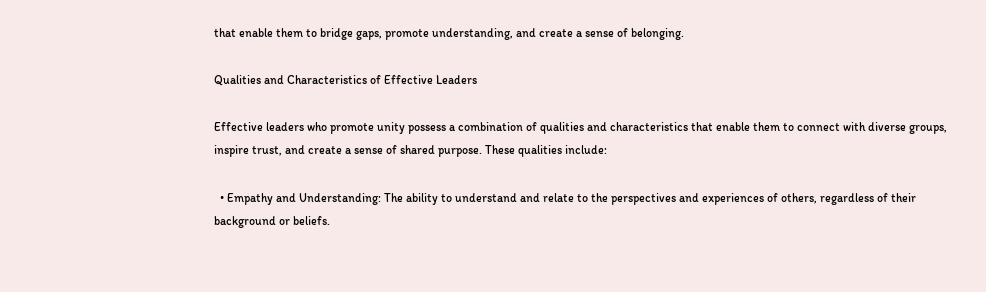that enable them to bridge gaps, promote understanding, and create a sense of belonging.

Qualities and Characteristics of Effective Leaders

Effective leaders who promote unity possess a combination of qualities and characteristics that enable them to connect with diverse groups, inspire trust, and create a sense of shared purpose. These qualities include:

  • Empathy and Understanding: The ability to understand and relate to the perspectives and experiences of others, regardless of their background or beliefs.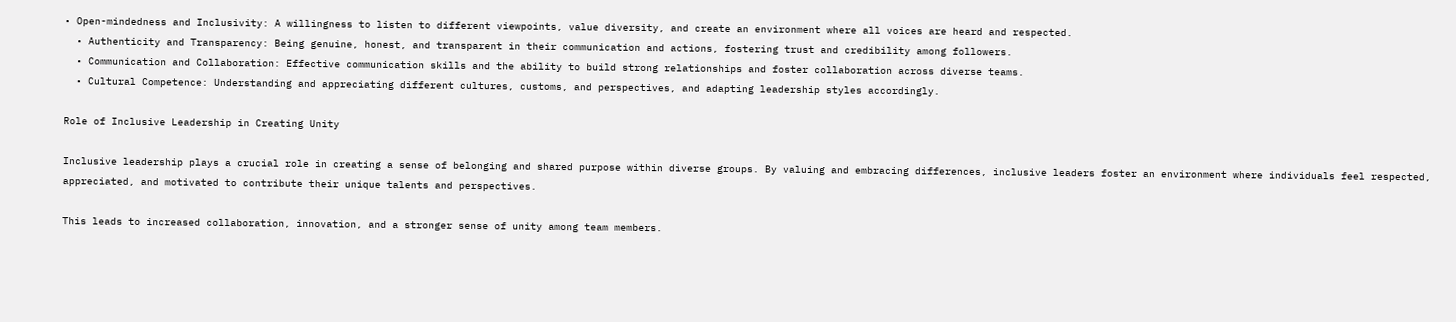• Open-mindedness and Inclusivity: A willingness to listen to different viewpoints, value diversity, and create an environment where all voices are heard and respected.
  • Authenticity and Transparency: Being genuine, honest, and transparent in their communication and actions, fostering trust and credibility among followers.
  • Communication and Collaboration: Effective communication skills and the ability to build strong relationships and foster collaboration across diverse teams.
  • Cultural Competence: Understanding and appreciating different cultures, customs, and perspectives, and adapting leadership styles accordingly.

Role of Inclusive Leadership in Creating Unity

Inclusive leadership plays a crucial role in creating a sense of belonging and shared purpose within diverse groups. By valuing and embracing differences, inclusive leaders foster an environment where individuals feel respected, appreciated, and motivated to contribute their unique talents and perspectives.

This leads to increased collaboration, innovation, and a stronger sense of unity among team members.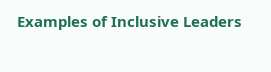Examples of Inclusive Leaders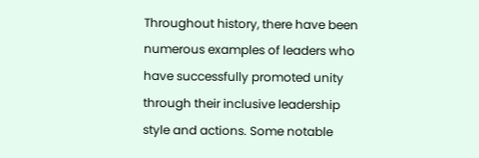Throughout history, there have been numerous examples of leaders who have successfully promoted unity through their inclusive leadership style and actions. Some notable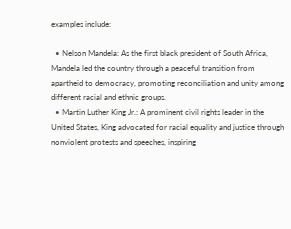examples include:

  • Nelson Mandela: As the first black president of South Africa, Mandela led the country through a peaceful transition from apartheid to democracy, promoting reconciliation and unity among different racial and ethnic groups.
  • Martin Luther King Jr.: A prominent civil rights leader in the United States, King advocated for racial equality and justice through nonviolent protests and speeches, inspiring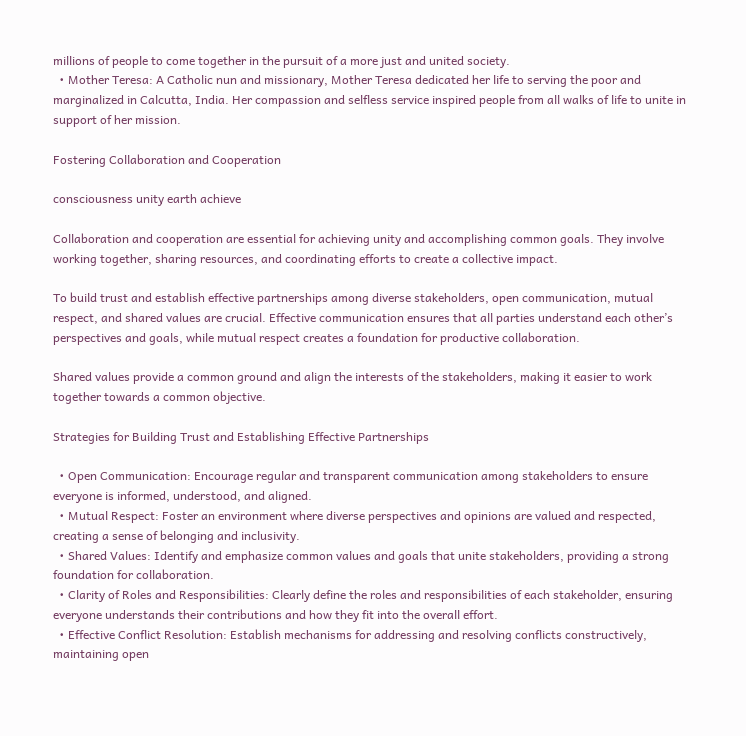millions of people to come together in the pursuit of a more just and united society.
  • Mother Teresa: A Catholic nun and missionary, Mother Teresa dedicated her life to serving the poor and marginalized in Calcutta, India. Her compassion and selfless service inspired people from all walks of life to unite in support of her mission.

Fostering Collaboration and Cooperation

consciousness unity earth achieve

Collaboration and cooperation are essential for achieving unity and accomplishing common goals. They involve working together, sharing resources, and coordinating efforts to create a collective impact.

To build trust and establish effective partnerships among diverse stakeholders, open communication, mutual respect, and shared values are crucial. Effective communication ensures that all parties understand each other’s perspectives and goals, while mutual respect creates a foundation for productive collaboration.

Shared values provide a common ground and align the interests of the stakeholders, making it easier to work together towards a common objective.

Strategies for Building Trust and Establishing Effective Partnerships

  • Open Communication: Encourage regular and transparent communication among stakeholders to ensure everyone is informed, understood, and aligned.
  • Mutual Respect: Foster an environment where diverse perspectives and opinions are valued and respected, creating a sense of belonging and inclusivity.
  • Shared Values: Identify and emphasize common values and goals that unite stakeholders, providing a strong foundation for collaboration.
  • Clarity of Roles and Responsibilities: Clearly define the roles and responsibilities of each stakeholder, ensuring everyone understands their contributions and how they fit into the overall effort.
  • Effective Conflict Resolution: Establish mechanisms for addressing and resolving conflicts constructively, maintaining open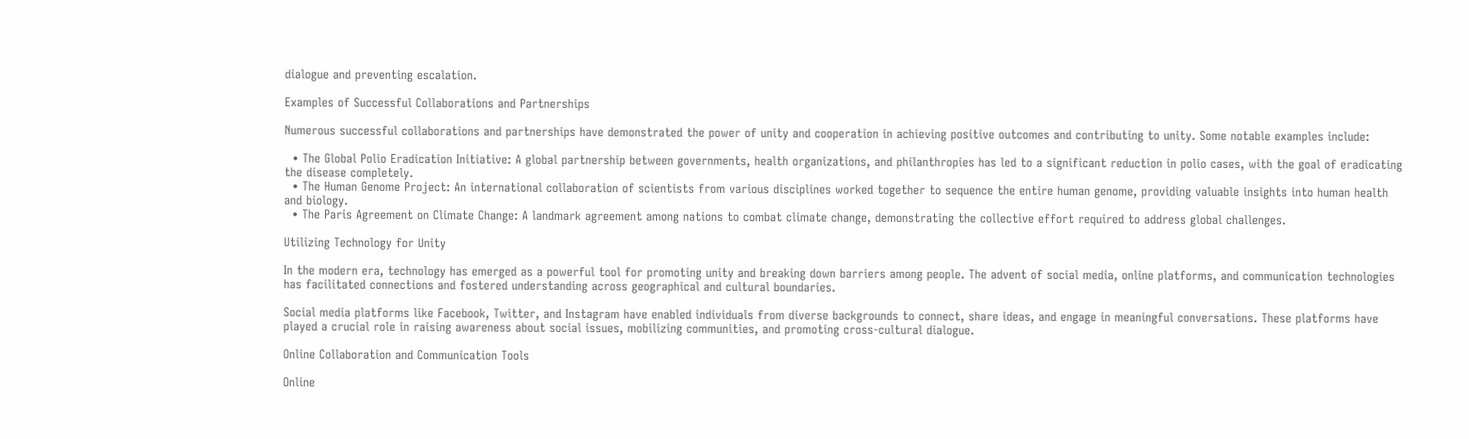dialogue and preventing escalation.

Examples of Successful Collaborations and Partnerships

Numerous successful collaborations and partnerships have demonstrated the power of unity and cooperation in achieving positive outcomes and contributing to unity. Some notable examples include:

  • The Global Polio Eradication Initiative: A global partnership between governments, health organizations, and philanthropies has led to a significant reduction in polio cases, with the goal of eradicating the disease completely.
  • The Human Genome Project: An international collaboration of scientists from various disciplines worked together to sequence the entire human genome, providing valuable insights into human health and biology.
  • The Paris Agreement on Climate Change: A landmark agreement among nations to combat climate change, demonstrating the collective effort required to address global challenges.

Utilizing Technology for Unity

In the modern era, technology has emerged as a powerful tool for promoting unity and breaking down barriers among people. The advent of social media, online platforms, and communication technologies has facilitated connections and fostered understanding across geographical and cultural boundaries.

Social media platforms like Facebook, Twitter, and Instagram have enabled individuals from diverse backgrounds to connect, share ideas, and engage in meaningful conversations. These platforms have played a crucial role in raising awareness about social issues, mobilizing communities, and promoting cross-cultural dialogue.

Online Collaboration and Communication Tools

Online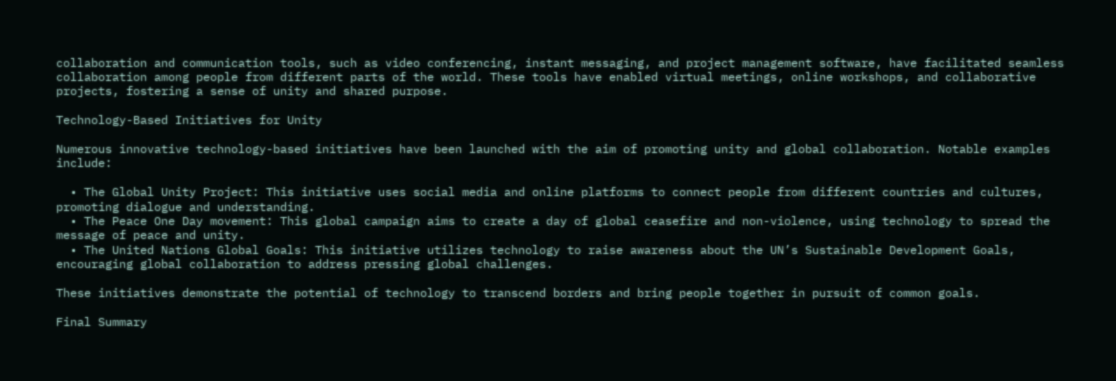collaboration and communication tools, such as video conferencing, instant messaging, and project management software, have facilitated seamless collaboration among people from different parts of the world. These tools have enabled virtual meetings, online workshops, and collaborative projects, fostering a sense of unity and shared purpose.

Technology-Based Initiatives for Unity

Numerous innovative technology-based initiatives have been launched with the aim of promoting unity and global collaboration. Notable examples include:

  • The Global Unity Project: This initiative uses social media and online platforms to connect people from different countries and cultures, promoting dialogue and understanding.
  • The Peace One Day movement: This global campaign aims to create a day of global ceasefire and non-violence, using technology to spread the message of peace and unity.
  • The United Nations Global Goals: This initiative utilizes technology to raise awareness about the UN’s Sustainable Development Goals, encouraging global collaboration to address pressing global challenges.

These initiatives demonstrate the potential of technology to transcend borders and bring people together in pursuit of common goals.

Final Summary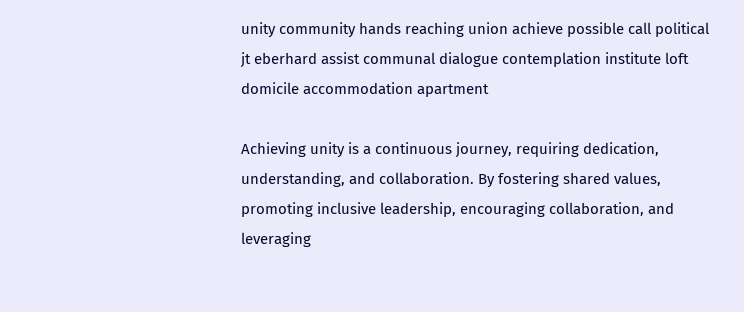unity community hands reaching union achieve possible call political jt eberhard assist communal dialogue contemplation institute loft domicile accommodation apartment

Achieving unity is a continuous journey, requiring dedication, understanding, and collaboration. By fostering shared values, promoting inclusive leadership, encouraging collaboration, and leveraging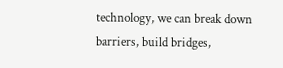technology, we can break down barriers, build bridges,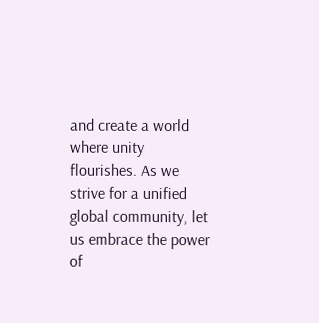and create a world where unity flourishes. As we strive for a unified global community, let us embrace the power of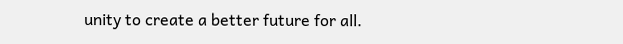unity to create a better future for all.